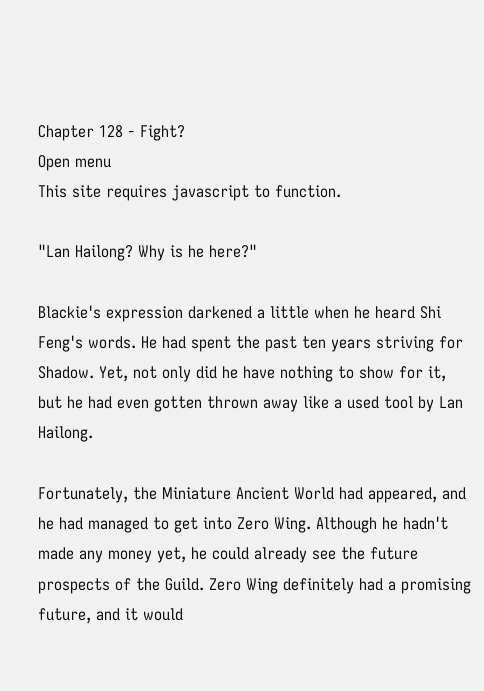Chapter 128 - Fight?
Open menu
This site requires javascript to function.

"Lan Hailong? Why is he here?"

Blackie's expression darkened a little when he heard Shi Feng's words. He had spent the past ten years striving for Shadow. Yet, not only did he have nothing to show for it, but he had even gotten thrown away like a used tool by Lan Hailong.

Fortunately, the Miniature Ancient World had appeared, and he had managed to get into Zero Wing. Although he hadn't made any money yet, he could already see the future prospects of the Guild. Zero Wing definitely had a promising future, and it would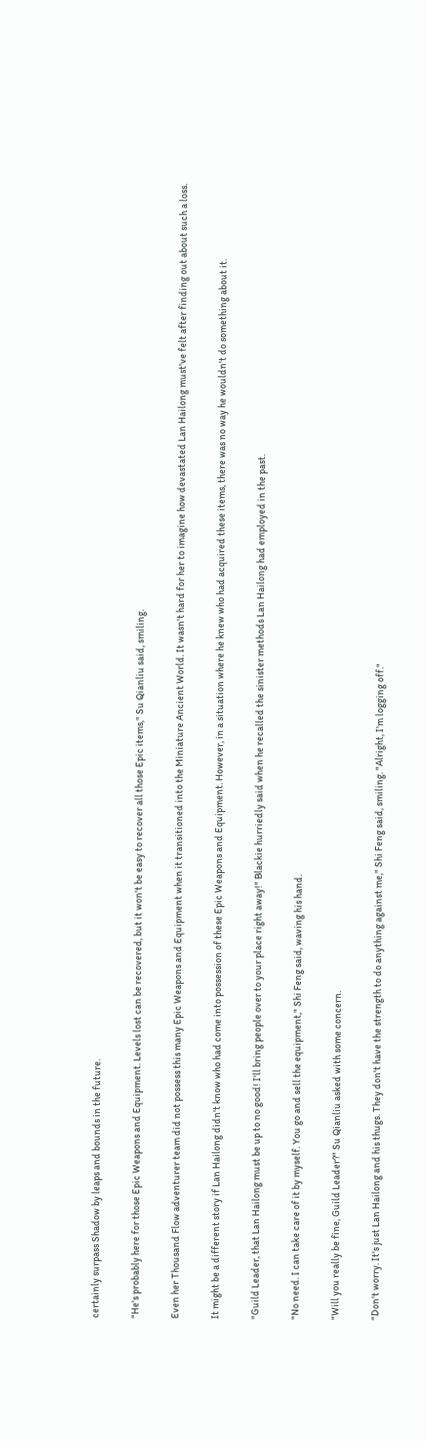certainly surpass Shadow by leaps and bounds in the future.

"He's probably here for those Epic Weapons and Equipment. Levels lost can be recovered, but it won't be easy to recover all those Epic items," Su Qianliu said, smiling.

Even her Thousand Flow adventurer team did not possess this many Epic Weapons and Equipment when it transitioned into the Miniature Ancient World. It wasn't hard for her to imagine how devastated Lan Hailong must've felt after finding out about such a loss.

It might be a different story if Lan Hailong didn't know who had come into possession of these Epic Weapons and Equipment. However, in a situation where he knew who had acquired these items, there was no way he wouldn't do something about it.

"Guild Leader, that Lan Hailong must be up to no good! I'll bring people over to your place right away!" Blackie hurriedly said when he recalled the sinister methods Lan Hailong had employed in the past.

"No need. I can take care of it by myself. You go and sell the equipment," Shi Feng said, waving his hand.

"Will you really be fine, Guild Leader?" Su Qianliu asked with some concern.

"Don't worry. It's just Lan Hailong and his thugs. They don't have the strength to do anything against me," Shi Feng said, smiling. "Alright, I'm logging off."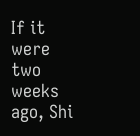If it were two weeks ago, Shi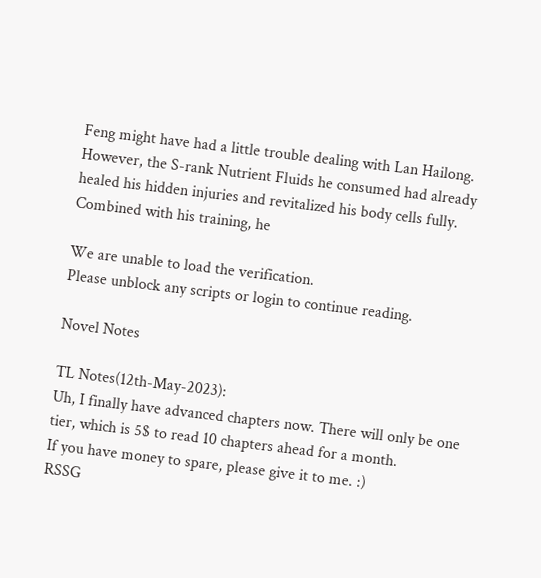Feng might have had a little trouble dealing with Lan Hailong. However, the S-rank Nutrient Fluids he consumed had already healed his hidden injuries and revitalized his body cells fully. Combined with his training, he

We are unable to load the verification.
Please unblock any scripts or login to continue reading.

Novel Notes

TL Notes(12th-May-2023):
Uh, I finally have advanced chapters now. There will only be one tier, which is 5$ to read 10 chapters ahead for a month.
If you have money to spare, please give it to me. :)
RSSG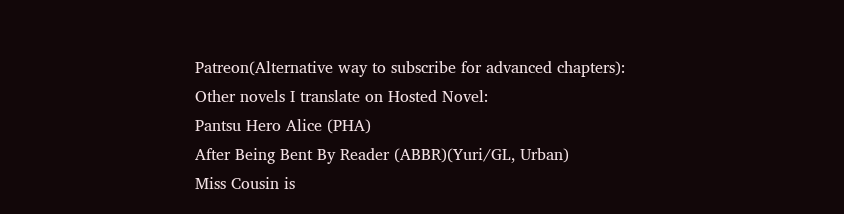Patreon(Alternative way to subscribe for advanced chapters):
Other novels I translate on Hosted Novel:
Pantsu Hero Alice (PHA)
After Being Bent By Reader (ABBR)(Yuri/GL, Urban)
Miss Cousin is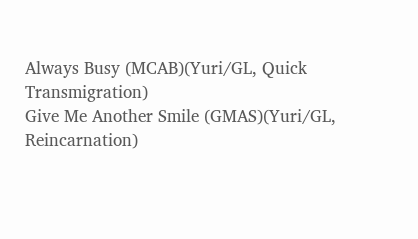Always Busy (MCAB)(Yuri/GL, Quick Transmigration)
Give Me Another Smile (GMAS)(Yuri/GL, Reincarnation)